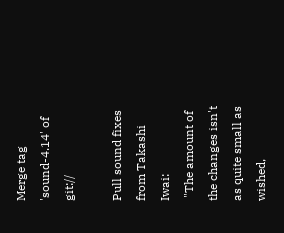Merge tag 'sound-4.14' of git://

Pull sound fixes from Takashi Iwai:
 "The amount of the changes isn't as quite small as wished,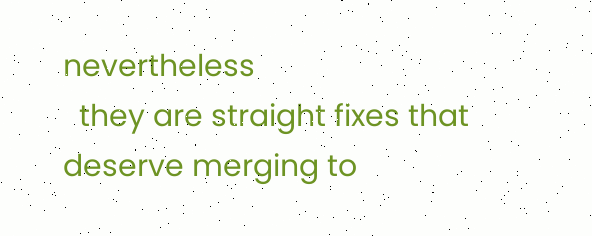nevertheless
  they are straight fixes that deserve merging to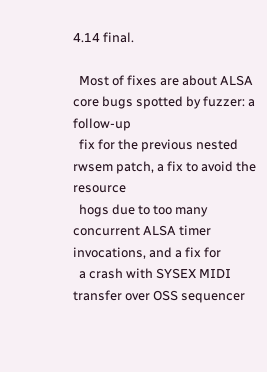4.14 final.

  Most of fixes are about ALSA core bugs spotted by fuzzer: a follow-up
  fix for the previous nested rwsem patch, a fix to avoid the resource
  hogs due to too many concurrent ALSA timer invocations, and a fix for
  a crash with SYSEX MIDI transfer over OSS sequencer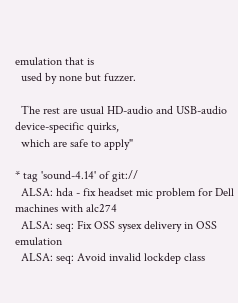emulation that is
  used by none but fuzzer.

  The rest are usual HD-audio and USB-audio device-specific quirks,
  which are safe to apply"

* tag 'sound-4.14' of git://
  ALSA: hda - fix headset mic problem for Dell machines with alc274
  ALSA: seq: Fix OSS sysex delivery in OSS emulation
  ALSA: seq: Avoid invalid lockdep class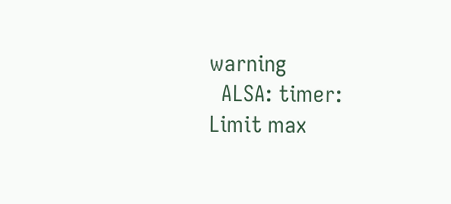warning
  ALSA: timer: Limit max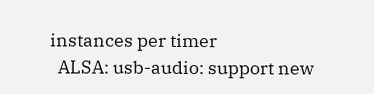instances per timer
  ALSA: usb-audio: support new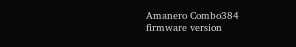Amanero Combo384 firmware version